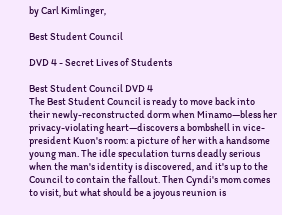by Carl Kimlinger,

Best Student Council

DVD 4 - Secret Lives of Students

Best Student Council DVD 4
The Best Student Council is ready to move back into their newly-reconstructed dorm when Minamo—bless her privacy-violating heart—discovers a bombshell in vice-president Kuon's room: a picture of her with a handsome young man. The idle speculation turns deadly serious when the man's identity is discovered, and it's up to the Council to contain the fallout. Then Cyndi's mom comes to visit, but what should be a joyous reunion is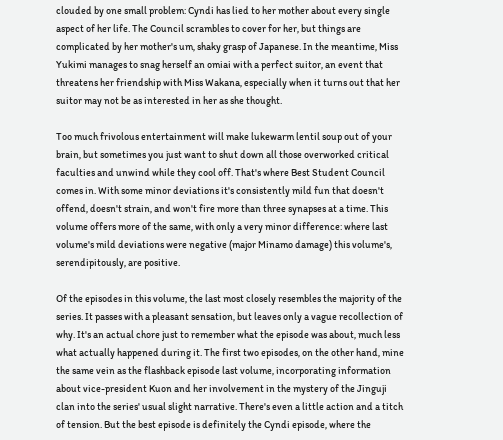clouded by one small problem: Cyndi has lied to her mother about every single aspect of her life. The Council scrambles to cover for her, but things are complicated by her mother's um, shaky grasp of Japanese. In the meantime, Miss Yukimi manages to snag herself an omiai with a perfect suitor, an event that threatens her friendship with Miss Wakana, especially when it turns out that her suitor may not be as interested in her as she thought.

Too much frivolous entertainment will make lukewarm lentil soup out of your brain, but sometimes you just want to shut down all those overworked critical faculties and unwind while they cool off. That's where Best Student Council comes in. With some minor deviations it's consistently mild fun that doesn't offend, doesn't strain, and won't fire more than three synapses at a time. This volume offers more of the same, with only a very minor difference: where last volume's mild deviations were negative (major Minamo damage) this volume's, serendipitously, are positive.

Of the episodes in this volume, the last most closely resembles the majority of the series. It passes with a pleasant sensation, but leaves only a vague recollection of why. It's an actual chore just to remember what the episode was about, much less what actually happened during it. The first two episodes, on the other hand, mine the same vein as the flashback episode last volume, incorporating information about vice-president Kuon and her involvement in the mystery of the Jinguji clan into the series' usual slight narrative. There's even a little action and a titch of tension. But the best episode is definitely the Cyndi episode, where the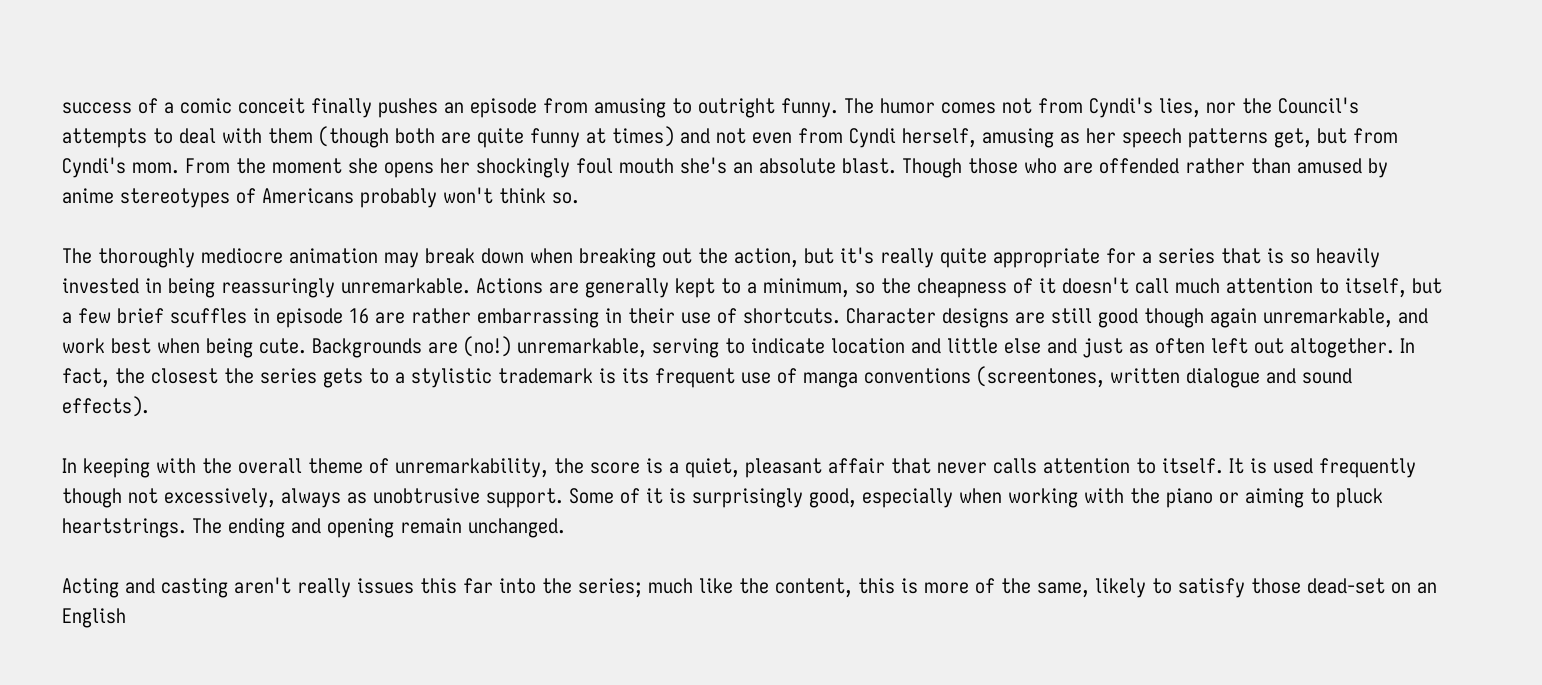success of a comic conceit finally pushes an episode from amusing to outright funny. The humor comes not from Cyndi's lies, nor the Council's attempts to deal with them (though both are quite funny at times) and not even from Cyndi herself, amusing as her speech patterns get, but from Cyndi's mom. From the moment she opens her shockingly foul mouth she's an absolute blast. Though those who are offended rather than amused by anime stereotypes of Americans probably won't think so.

The thoroughly mediocre animation may break down when breaking out the action, but it's really quite appropriate for a series that is so heavily invested in being reassuringly unremarkable. Actions are generally kept to a minimum, so the cheapness of it doesn't call much attention to itself, but a few brief scuffles in episode 16 are rather embarrassing in their use of shortcuts. Character designs are still good though again unremarkable, and work best when being cute. Backgrounds are (no!) unremarkable, serving to indicate location and little else and just as often left out altogether. In fact, the closest the series gets to a stylistic trademark is its frequent use of manga conventions (screentones, written dialogue and sound effects).

In keeping with the overall theme of unremarkability, the score is a quiet, pleasant affair that never calls attention to itself. It is used frequently though not excessively, always as unobtrusive support. Some of it is surprisingly good, especially when working with the piano or aiming to pluck heartstrings. The ending and opening remain unchanged.

Acting and casting aren't really issues this far into the series; much like the content, this is more of the same, likely to satisfy those dead-set on an English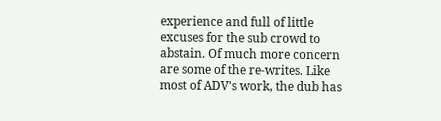experience and full of little excuses for the sub crowd to abstain. Of much more concern are some of the re-writes. Like most of ADV's work, the dub has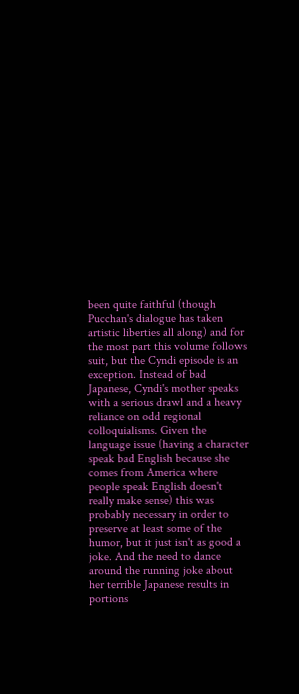been quite faithful (though Pucchan's dialogue has taken artistic liberties all along) and for the most part this volume follows suit, but the Cyndi episode is an exception. Instead of bad Japanese, Cyndi's mother speaks with a serious drawl and a heavy reliance on odd regional colloquialisms. Given the language issue (having a character speak bad English because she comes from America where people speak English doesn't really make sense) this was probably necessary in order to preserve at least some of the humor, but it just isn't as good a joke. And the need to dance around the running joke about her terrible Japanese results in portions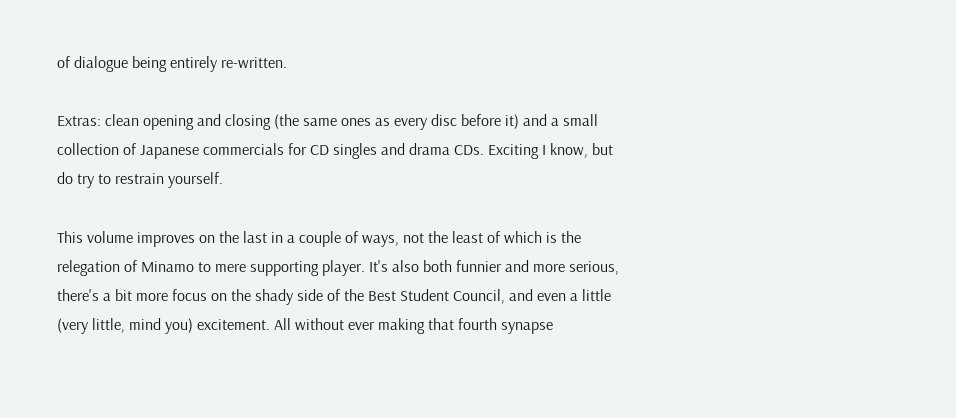of dialogue being entirely re-written.

Extras: clean opening and closing (the same ones as every disc before it) and a small collection of Japanese commercials for CD singles and drama CDs. Exciting I know, but do try to restrain yourself.

This volume improves on the last in a couple of ways, not the least of which is the relegation of Minamo to mere supporting player. It's also both funnier and more serious, there's a bit more focus on the shady side of the Best Student Council, and even a little (very little, mind you) excitement. All without ever making that fourth synapse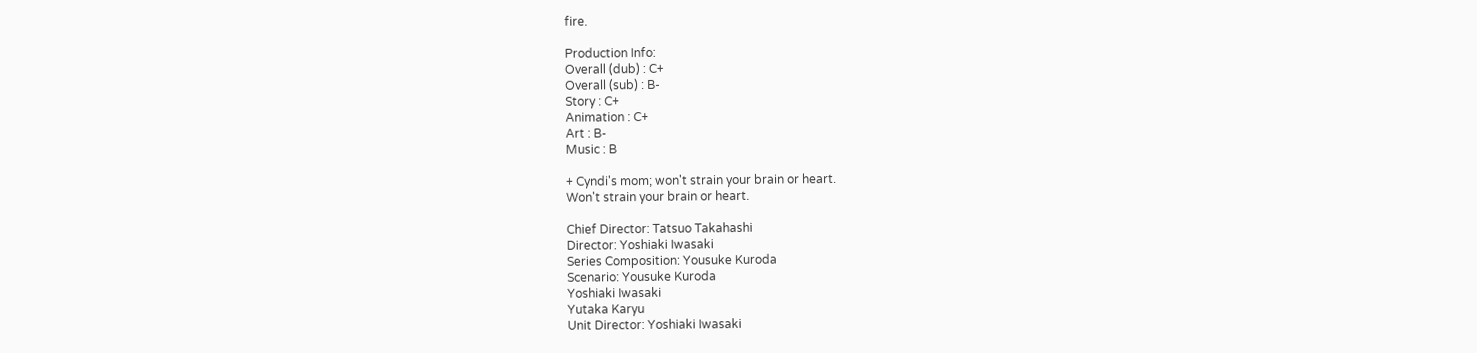fire.

Production Info:
Overall (dub) : C+
Overall (sub) : B-
Story : C+
Animation : C+
Art : B-
Music : B

+ Cyndi's mom; won't strain your brain or heart.
Won't strain your brain or heart.

Chief Director: Tatsuo Takahashi
Director: Yoshiaki Iwasaki
Series Composition: Yousuke Kuroda
Scenario: Yousuke Kuroda
Yoshiaki Iwasaki
Yutaka Karyu
Unit Director: Yoshiaki Iwasaki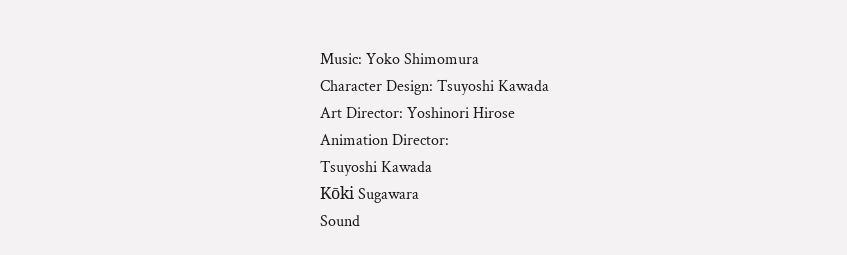Music: Yoko Shimomura
Character Design: Tsuyoshi Kawada
Art Director: Yoshinori Hirose
Animation Director:
Tsuyoshi Kawada
Kōki Sugawara
Sound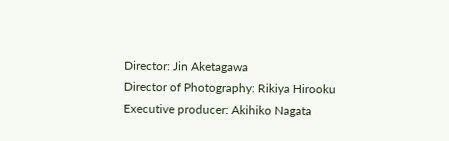Director: Jin Aketagawa
Director of Photography: Rikiya Hirooku
Executive producer: Akihiko Nagata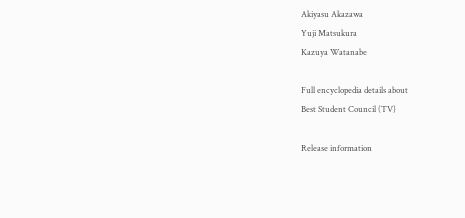Akiyasu Akazawa
Yuji Matsukura
Kazuya Watanabe

Full encyclopedia details about
Best Student Council (TV)

Release information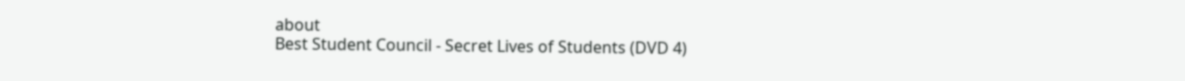about
Best Student Council - Secret Lives of Students (DVD 4)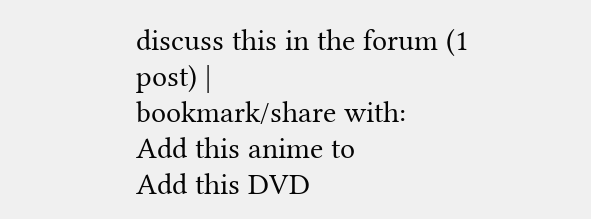discuss this in the forum (1 post) |
bookmark/share with:
Add this anime to
Add this DVD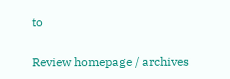to

Review homepage / archives